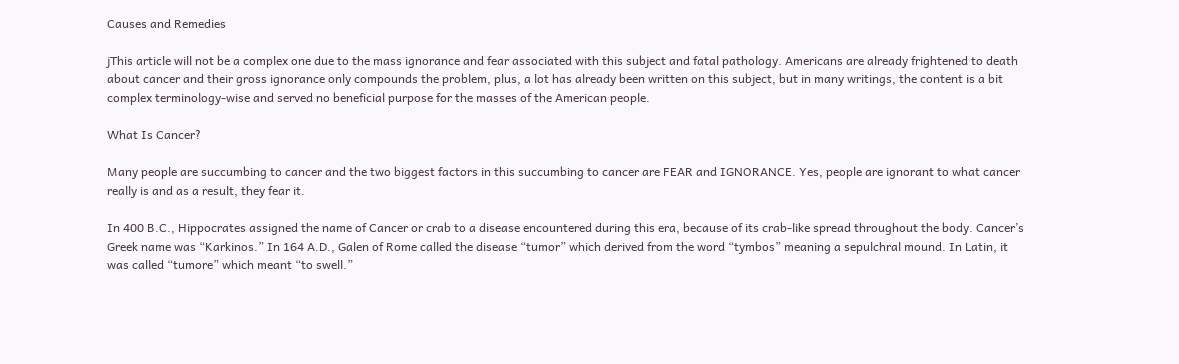Causes and Remedies

jThis article will not be a complex one due to the mass ignorance and fear associated with this subject and fatal pathology. Americans are already frightened to death about cancer and their gross ignorance only compounds the problem, plus, a lot has already been written on this subject, but in many writings, the content is a bit complex terminology-wise and served no beneficial purpose for the masses of the American people.

What Is Cancer?

Many people are succumbing to cancer and the two biggest factors in this succumbing to cancer are FEAR and IGNORANCE. Yes, people are ignorant to what cancer really is and as a result, they fear it.

In 400 B.C., Hippocrates assigned the name of Cancer or crab to a disease encountered during this era, because of its crab-like spread throughout the body. Cancer’s Greek name was “Karkinos.” In 164 A.D., Galen of Rome called the disease “tumor” which derived from the word “tymbos” meaning a sepulchral mound. In Latin, it was called “tumore” which meant “to swell.”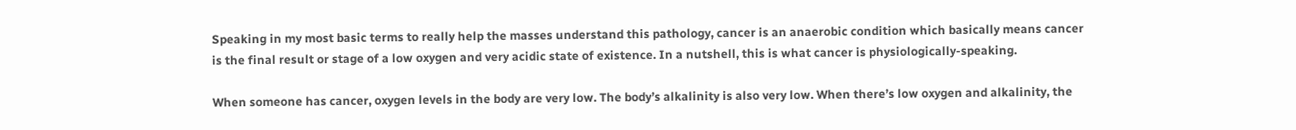Speaking in my most basic terms to really help the masses understand this pathology, cancer is an anaerobic condition which basically means cancer is the final result or stage of a low oxygen and very acidic state of existence. In a nutshell, this is what cancer is physiologically-speaking.

When someone has cancer, oxygen levels in the body are very low. The body’s alkalinity is also very low. When there’s low oxygen and alkalinity, the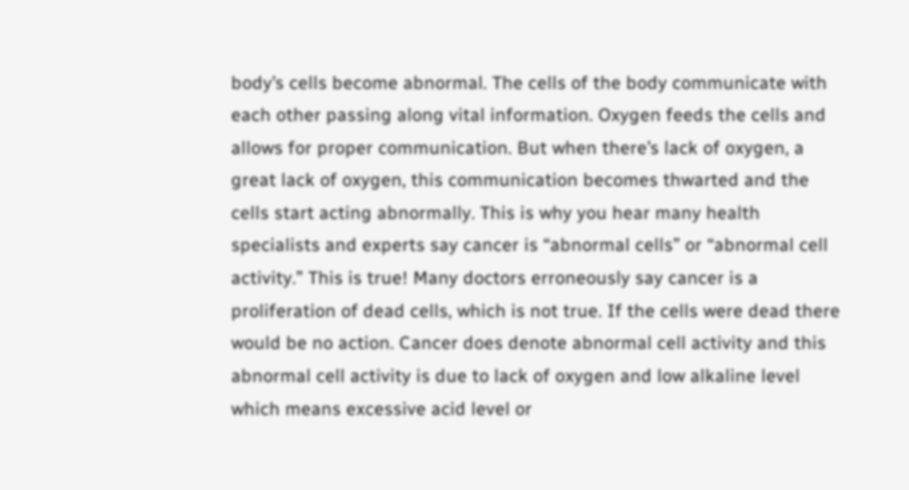body’s cells become abnormal. The cells of the body communicate with each other passing along vital information. Oxygen feeds the cells and allows for proper communication. But when there’s lack of oxygen, a great lack of oxygen, this communication becomes thwarted and the cells start acting abnormally. This is why you hear many health specialists and experts say cancer is “abnormal cells” or “abnormal cell activity.” This is true! Many doctors erroneously say cancer is a proliferation of dead cells, which is not true. If the cells were dead there would be no action. Cancer does denote abnormal cell activity and this abnormal cell activity is due to lack of oxygen and low alkaline level which means excessive acid level or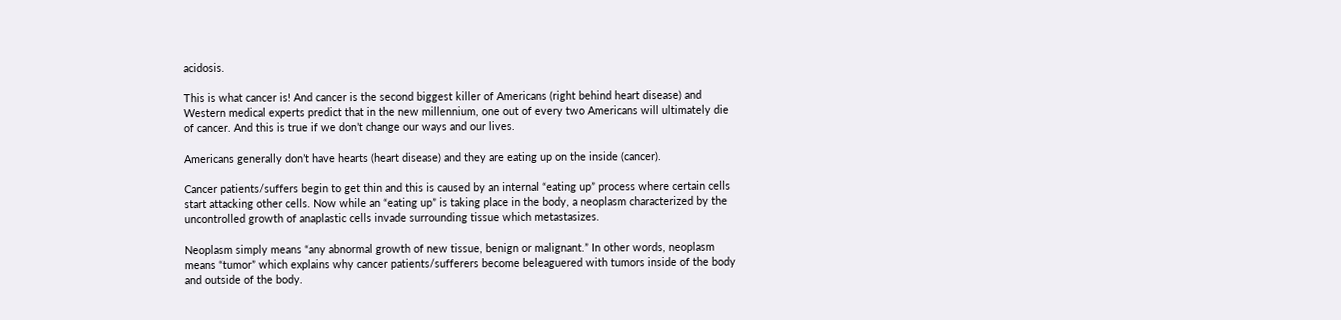acidosis.

This is what cancer is! And cancer is the second biggest killer of Americans (right behind heart disease) and Western medical experts predict that in the new millennium, one out of every two Americans will ultimately die of cancer. And this is true if we don’t change our ways and our lives.

Americans generally don’t have hearts (heart disease) and they are eating up on the inside (cancer).

Cancer patients/suffers begin to get thin and this is caused by an internal “eating up” process where certain cells start attacking other cells. Now while an “eating up” is taking place in the body, a neoplasm characterized by the uncontrolled growth of anaplastic cells invade surrounding tissue which metastasizes.

Neoplasm simply means “any abnormal growth of new tissue, benign or malignant.” In other words, neoplasm means “tumor” which explains why cancer patients/sufferers become beleaguered with tumors inside of the body and outside of the body.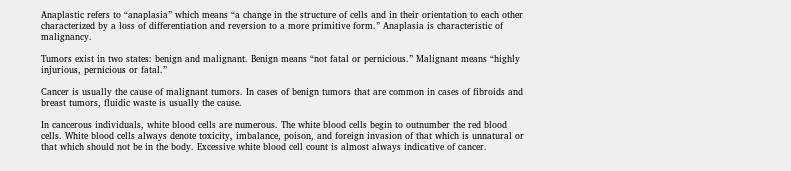Anaplastic refers to “anaplasia” which means “a change in the structure of cells and in their orientation to each other characterized by a loss of differentiation and reversion to a more primitive form.” Anaplasia is characteristic of malignancy.

Tumors exist in two states: benign and malignant. Benign means “not fatal or pernicious.” Malignant means “highly injurious, pernicious or fatal.”

Cancer is usually the cause of malignant tumors. In cases of benign tumors that are common in cases of fibroids and breast tumors, fluidic waste is usually the cause.

In cancerous individuals, white blood cells are numerous. The white blood cells begin to outnumber the red blood cells. White blood cells always denote toxicity, imbalance, poison, and foreign invasion of that which is unnatural or that which should not be in the body. Excessive white blood cell count is almost always indicative of cancer.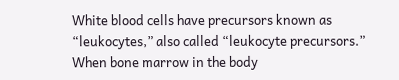White blood cells have precursors known as “leukocytes,” also called “leukocyte precursors.” When bone marrow in the body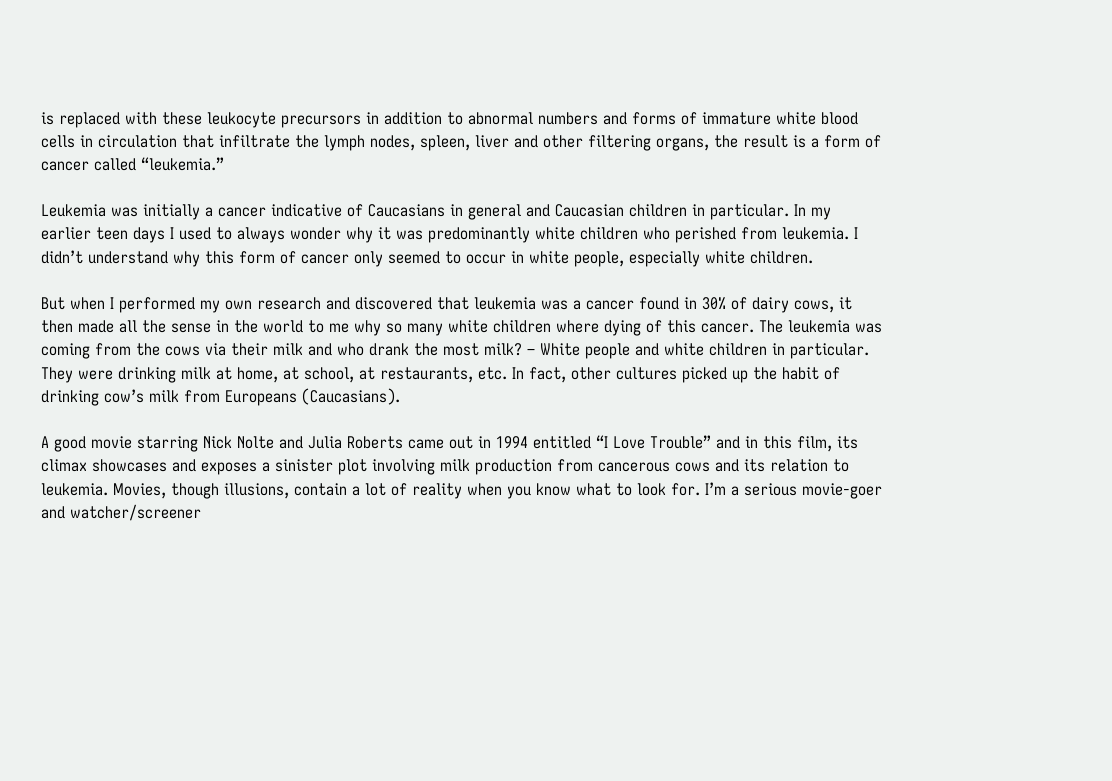is replaced with these leukocyte precursors in addition to abnormal numbers and forms of immature white blood cells in circulation that infiltrate the lymph nodes, spleen, liver and other filtering organs, the result is a form of cancer called “leukemia.”

Leukemia was initially a cancer indicative of Caucasians in general and Caucasian children in particular. In my earlier teen days I used to always wonder why it was predominantly white children who perished from leukemia. I didn’t understand why this form of cancer only seemed to occur in white people, especially white children.

But when I performed my own research and discovered that leukemia was a cancer found in 30% of dairy cows, it then made all the sense in the world to me why so many white children where dying of this cancer. The leukemia was coming from the cows via their milk and who drank the most milk? – White people and white children in particular. They were drinking milk at home, at school, at restaurants, etc. In fact, other cultures picked up the habit of drinking cow’s milk from Europeans (Caucasians).

A good movie starring Nick Nolte and Julia Roberts came out in 1994 entitled “I Love Trouble” and in this film, its climax showcases and exposes a sinister plot involving milk production from cancerous cows and its relation to leukemia. Movies, though illusions, contain a lot of reality when you know what to look for. I’m a serious movie-goer and watcher/screener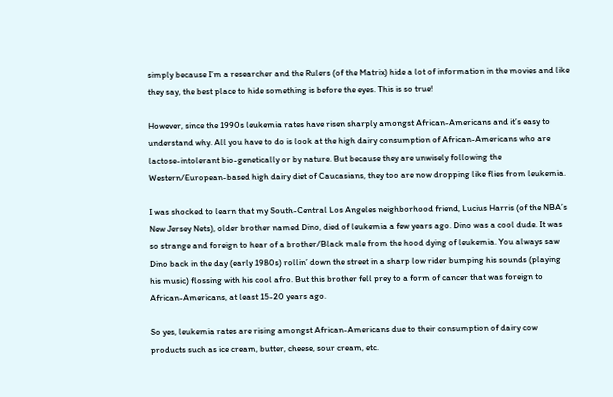simply because I’m a researcher and the Rulers (of the Matrix) hide a lot of information in the movies and like they say, the best place to hide something is before the eyes. This is so true!

However, since the 1990s leukemia rates have risen sharply amongst African-Americans and it’s easy to understand why. All you have to do is look at the high dairy consumption of African-Americans who are lactose-intolerant bio-genetically or by nature. But because they are unwisely following the Western/European-based high dairy diet of Caucasians, they too are now dropping like flies from leukemia.

I was shocked to learn that my South-Central Los Angeles neighborhood friend, Lucius Harris (of the NBA’s New Jersey Nets), older brother named Dino, died of leukemia a few years ago. Dino was a cool dude. It was so strange and foreign to hear of a brother/Black male from the hood dying of leukemia. You always saw Dino back in the day (early 1980s) rollin’ down the street in a sharp low rider bumping his sounds (playing his music) flossing with his cool afro. But this brother fell prey to a form of cancer that was foreign to African-Americans, at least 15-20 years ago.

So yes, leukemia rates are rising amongst African-Americans due to their consumption of dairy cow products such as ice cream, butter, cheese, sour cream, etc.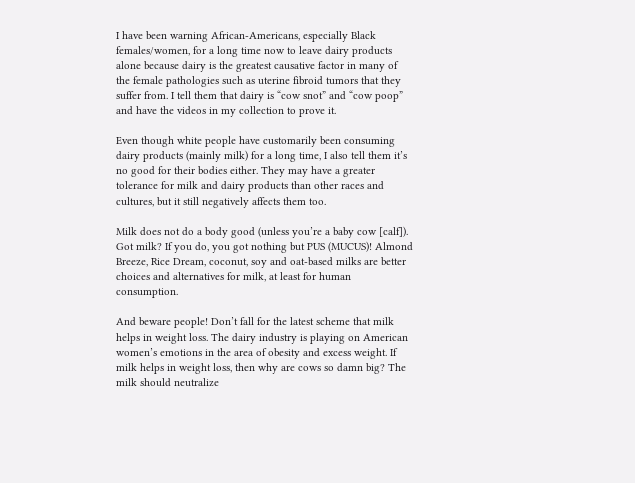I have been warning African-Americans, especially Black females/women, for a long time now to leave dairy products alone because dairy is the greatest causative factor in many of the female pathologies such as uterine fibroid tumors that they suffer from. I tell them that dairy is “cow snot” and “cow poop” and have the videos in my collection to prove it.

Even though white people have customarily been consuming dairy products (mainly milk) for a long time, I also tell them it’s no good for their bodies either. They may have a greater tolerance for milk and dairy products than other races and cultures, but it still negatively affects them too.

Milk does not do a body good (unless you’re a baby cow [calf]). Got milk? If you do, you got nothing but PUS (MUCUS)! Almond Breeze, Rice Dream, coconut, soy and oat-based milks are better choices and alternatives for milk, at least for human consumption.

And beware people! Don’t fall for the latest scheme that milk helps in weight loss. The dairy industry is playing on American women’s emotions in the area of obesity and excess weight. If milk helps in weight loss, then why are cows so damn big? The milk should neutralize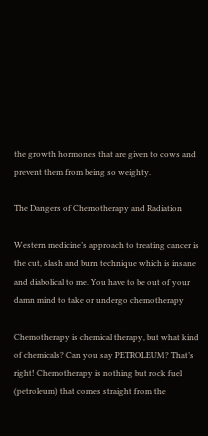the growth hormones that are given to cows and prevent them from being so weighty.

The Dangers of Chemotherapy and Radiation

Western medicine’s approach to treating cancer is the cut, slash and burn technique which is insane and diabolical to me. You have to be out of your damn mind to take or undergo chemotherapy

Chemotherapy is chemical therapy, but what kind of chemicals? Can you say PETROLEUM? That’s right! Chemotherapy is nothing but rock fuel (petroleum) that comes straight from the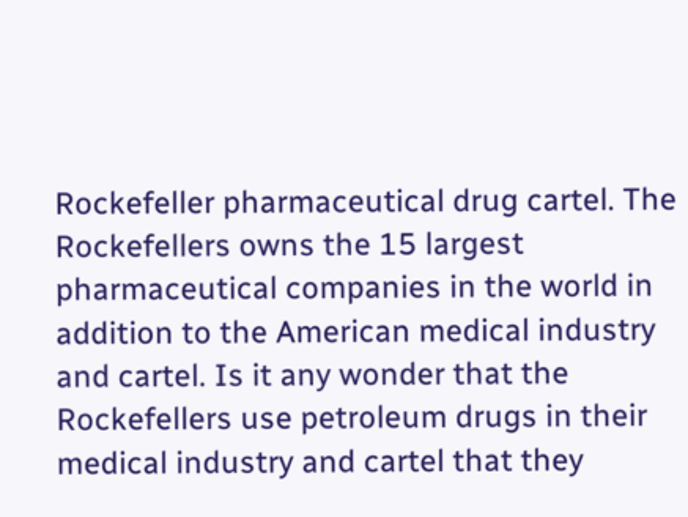Rockefeller pharmaceutical drug cartel. The Rockefellers owns the 15 largest pharmaceutical companies in the world in addition to the American medical industry and cartel. Is it any wonder that the Rockefellers use petroleum drugs in their medical industry and cartel that they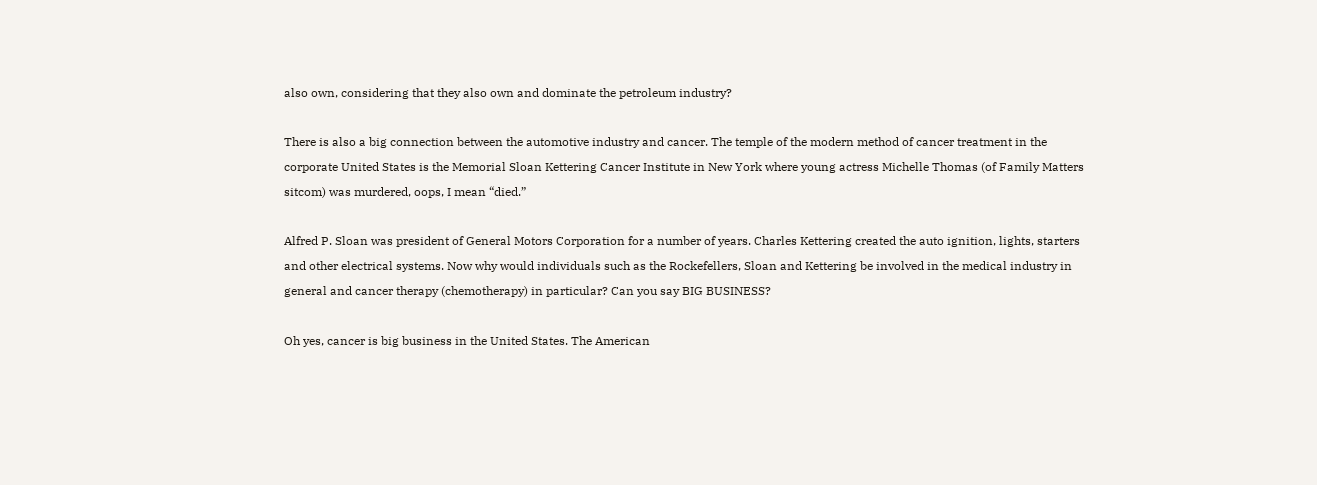also own, considering that they also own and dominate the petroleum industry?

There is also a big connection between the automotive industry and cancer. The temple of the modern method of cancer treatment in the corporate United States is the Memorial Sloan Kettering Cancer Institute in New York where young actress Michelle Thomas (of Family Matters sitcom) was murdered, oops, I mean “died.”

Alfred P. Sloan was president of General Motors Corporation for a number of years. Charles Kettering created the auto ignition, lights, starters and other electrical systems. Now why would individuals such as the Rockefellers, Sloan and Kettering be involved in the medical industry in general and cancer therapy (chemotherapy) in particular? Can you say BIG BUSINESS?

Oh yes, cancer is big business in the United States. The American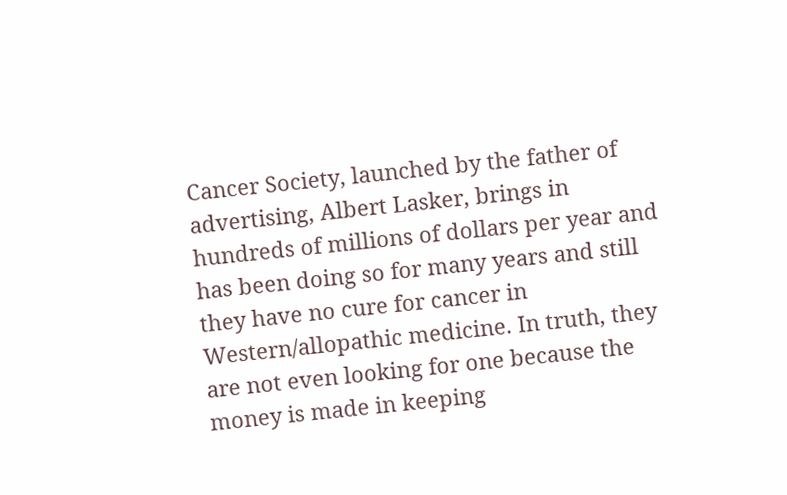Cancer Society, launched by the father of advertising, Albert Lasker, brings in hundreds of millions of dollars per year and has been doing so for many years and still they have no cure for cancer in Western/allopathic medicine. In truth, they are not even looking for one because the money is made in keeping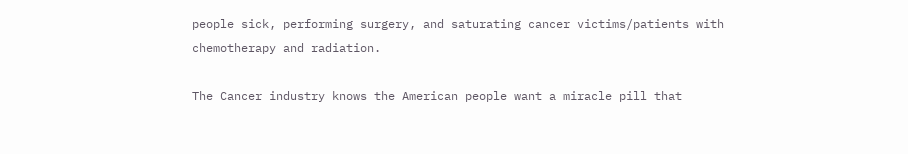people sick, performing surgery, and saturating cancer victims/patients with chemotherapy and radiation.

The Cancer industry knows the American people want a miracle pill that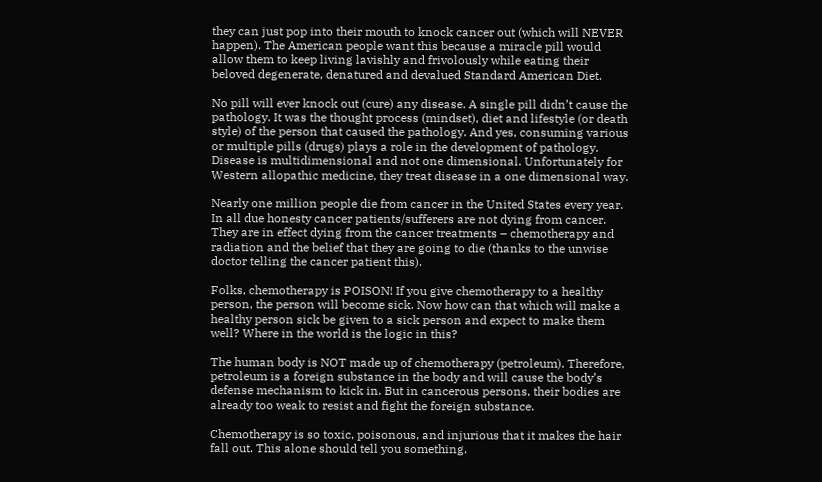they can just pop into their mouth to knock cancer out (which will NEVER happen). The American people want this because a miracle pill would allow them to keep living lavishly and frivolously while eating their beloved degenerate, denatured and devalued Standard American Diet.

No pill will ever knock out (cure) any disease. A single pill didn’t cause the pathology. It was the thought process (mindset), diet and lifestyle (or death style) of the person that caused the pathology. And yes, consuming various or multiple pills (drugs) plays a role in the development of pathology. Disease is multidimensional and not one dimensional. Unfortunately for Western allopathic medicine, they treat disease in a one dimensional way.

Nearly one million people die from cancer in the United States every year. In all due honesty cancer patients/sufferers are not dying from cancer. They are in effect dying from the cancer treatments – chemotherapy and radiation and the belief that they are going to die (thanks to the unwise doctor telling the cancer patient this).

Folks, chemotherapy is POISON! If you give chemotherapy to a healthy person, the person will become sick. Now how can that which will make a healthy person sick be given to a sick person and expect to make them well? Where in the world is the logic in this?

The human body is NOT made up of chemotherapy (petroleum). Therefore, petroleum is a foreign substance in the body and will cause the body’s defense mechanism to kick in. But in cancerous persons, their bodies are already too weak to resist and fight the foreign substance.

Chemotherapy is so toxic, poisonous, and injurious that it makes the hair fall out. This alone should tell you something.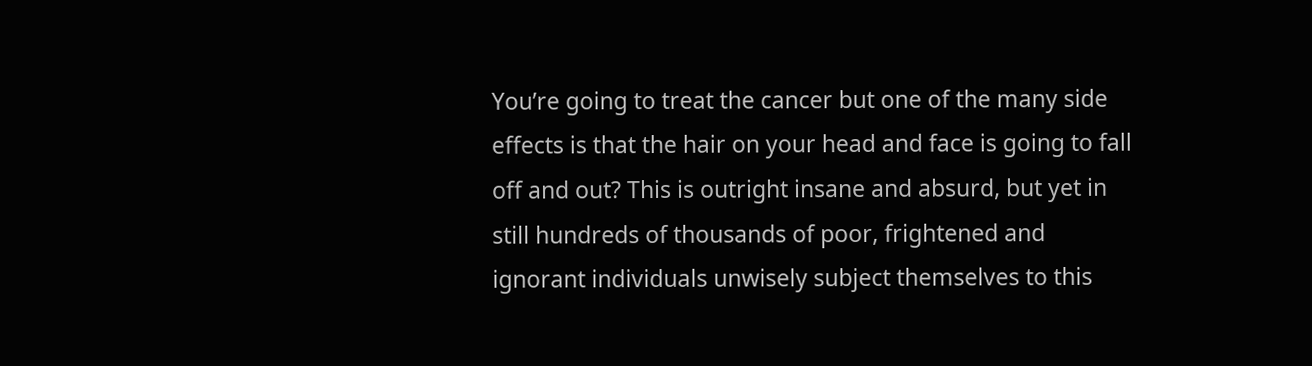You’re going to treat the cancer but one of the many side effects is that the hair on your head and face is going to fall off and out? This is outright insane and absurd, but yet in still hundreds of thousands of poor, frightened and ignorant individuals unwisely subject themselves to this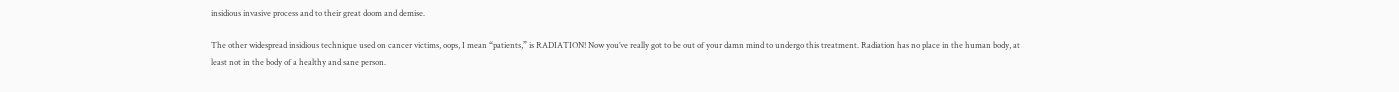insidious invasive process and to their great doom and demise.

The other widespread insidious technique used on cancer victims, oops, I mean “patients,” is RADIATION! Now you’ve really got to be out of your damn mind to undergo this treatment. Radiation has no place in the human body, at least not in the body of a healthy and sane person.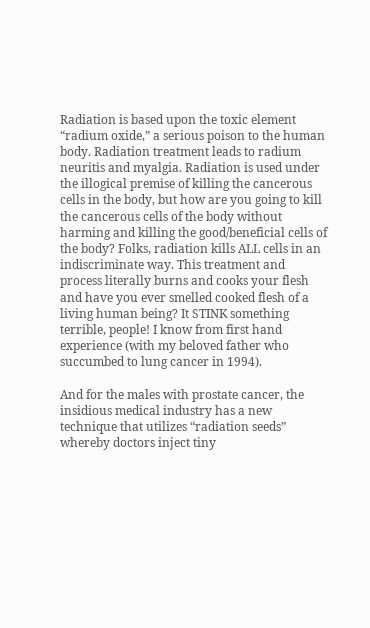Radiation is based upon the toxic element “radium oxide,” a serious poison to the human body. Radiation treatment leads to radium neuritis and myalgia. Radiation is used under the illogical premise of killing the cancerous cells in the body, but how are you going to kill the cancerous cells of the body without harming and killing the good/beneficial cells of the body? Folks, radiation kills ALL cells in an indiscriminate way. This treatment and process literally burns and cooks your flesh and have you ever smelled cooked flesh of a living human being? It STINK something terrible, people! I know from first hand experience (with my beloved father who succumbed to lung cancer in 1994).

And for the males with prostate cancer, the insidious medical industry has a new technique that utilizes “radiation seeds” whereby doctors inject tiny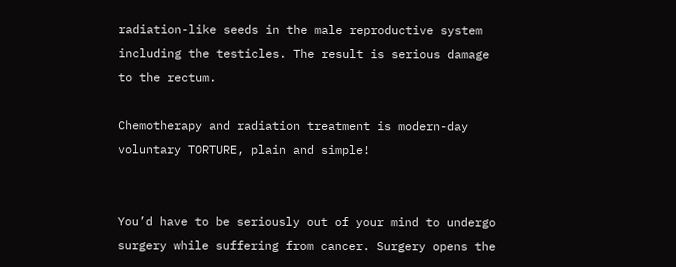radiation-like seeds in the male reproductive system including the testicles. The result is serious damage to the rectum.

Chemotherapy and radiation treatment is modern-day voluntary TORTURE, plain and simple!


You’d have to be seriously out of your mind to undergo surgery while suffering from cancer. Surgery opens the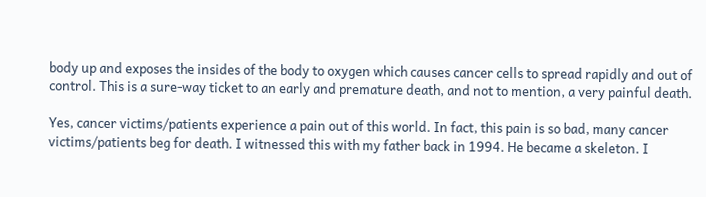body up and exposes the insides of the body to oxygen which causes cancer cells to spread rapidly and out of control. This is a sure-way ticket to an early and premature death, and not to mention, a very painful death.

Yes, cancer victims/patients experience a pain out of this world. In fact, this pain is so bad, many cancer victims/patients beg for death. I witnessed this with my father back in 1994. He became a skeleton. I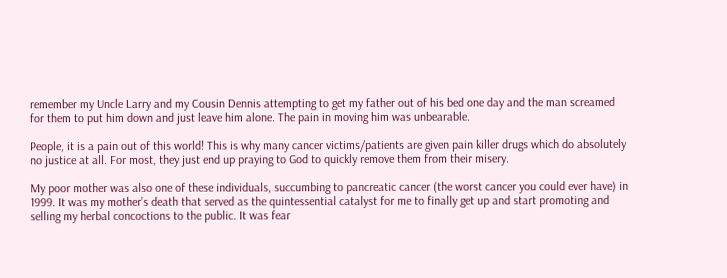remember my Uncle Larry and my Cousin Dennis attempting to get my father out of his bed one day and the man screamed for them to put him down and just leave him alone. The pain in moving him was unbearable.

People, it is a pain out of this world! This is why many cancer victims/patients are given pain killer drugs which do absolutely no justice at all. For most, they just end up praying to God to quickly remove them from their misery.

My poor mother was also one of these individuals, succumbing to pancreatic cancer (the worst cancer you could ever have) in 1999. It was my mother’s death that served as the quintessential catalyst for me to finally get up and start promoting and selling my herbal concoctions to the public. It was fear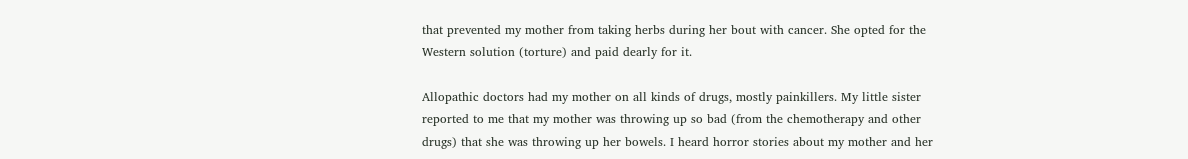that prevented my mother from taking herbs during her bout with cancer. She opted for the Western solution (torture) and paid dearly for it.

Allopathic doctors had my mother on all kinds of drugs, mostly painkillers. My little sister reported to me that my mother was throwing up so bad (from the chemotherapy and other drugs) that she was throwing up her bowels. I heard horror stories about my mother and her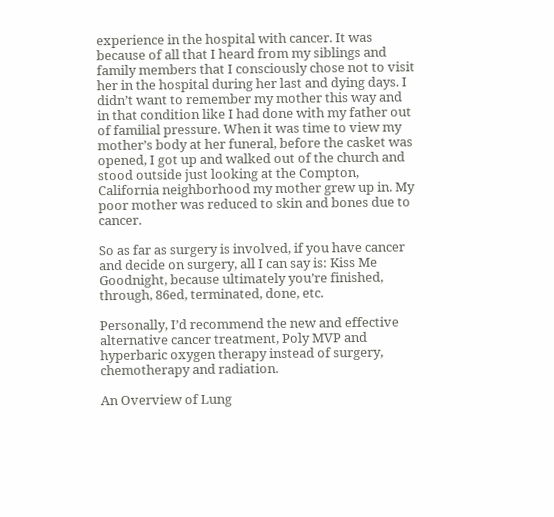experience in the hospital with cancer. It was because of all that I heard from my siblings and family members that I consciously chose not to visit her in the hospital during her last and dying days. I didn’t want to remember my mother this way and in that condition like I had done with my father out of familial pressure. When it was time to view my mother’s body at her funeral, before the casket was opened, I got up and walked out of the church and stood outside just looking at the Compton, California neighborhood my mother grew up in. My poor mother was reduced to skin and bones due to cancer.

So as far as surgery is involved, if you have cancer and decide on surgery, all I can say is: Kiss Me Goodnight, because ultimately you’re finished, through, 86ed, terminated, done, etc.

Personally, I’d recommend the new and effective alternative cancer treatment, Poly MVP and hyperbaric oxygen therapy instead of surgery, chemotherapy and radiation.

An Overview of Lung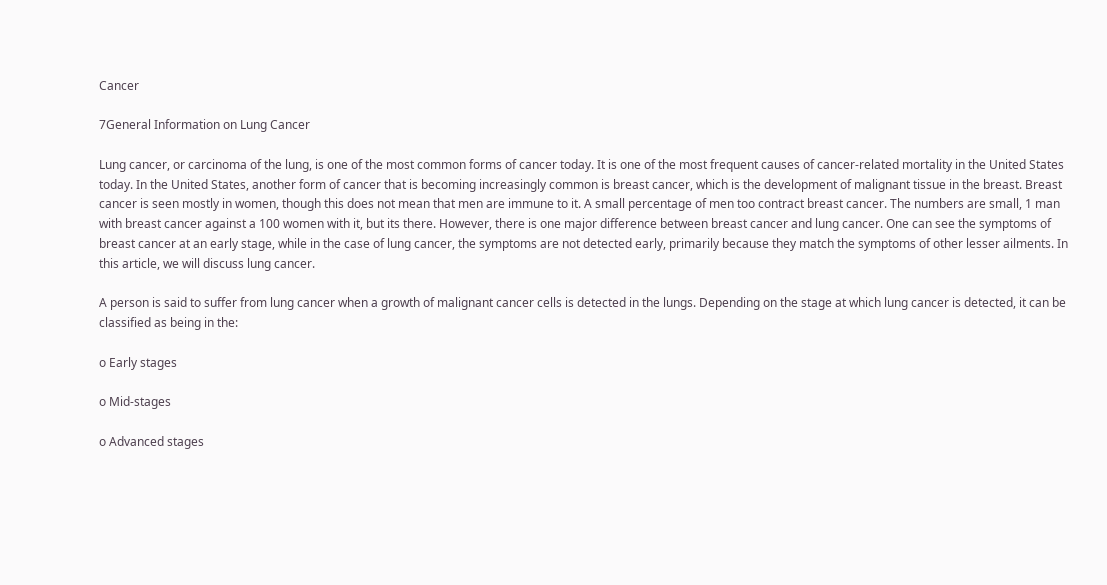Cancer

7General Information on Lung Cancer

Lung cancer, or carcinoma of the lung, is one of the most common forms of cancer today. It is one of the most frequent causes of cancer-related mortality in the United States today. In the United States, another form of cancer that is becoming increasingly common is breast cancer, which is the development of malignant tissue in the breast. Breast cancer is seen mostly in women, though this does not mean that men are immune to it. A small percentage of men too contract breast cancer. The numbers are small, 1 man with breast cancer against a 100 women with it, but its there. However, there is one major difference between breast cancer and lung cancer. One can see the symptoms of breast cancer at an early stage, while in the case of lung cancer, the symptoms are not detected early, primarily because they match the symptoms of other lesser ailments. In this article, we will discuss lung cancer.

A person is said to suffer from lung cancer when a growth of malignant cancer cells is detected in the lungs. Depending on the stage at which lung cancer is detected, it can be classified as being in the:

o Early stages

o Mid-stages

o Advanced stages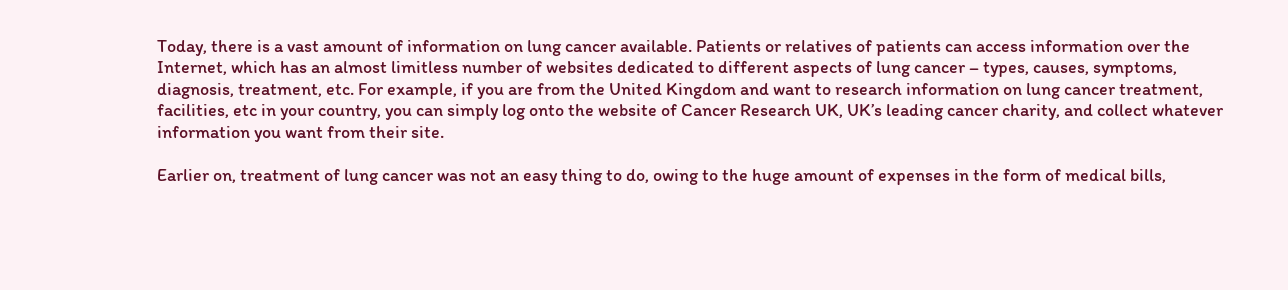Today, there is a vast amount of information on lung cancer available. Patients or relatives of patients can access information over the Internet, which has an almost limitless number of websites dedicated to different aspects of lung cancer – types, causes, symptoms, diagnosis, treatment, etc. For example, if you are from the United Kingdom and want to research information on lung cancer treatment, facilities, etc in your country, you can simply log onto the website of Cancer Research UK, UK’s leading cancer charity, and collect whatever information you want from their site.

Earlier on, treatment of lung cancer was not an easy thing to do, owing to the huge amount of expenses in the form of medical bills,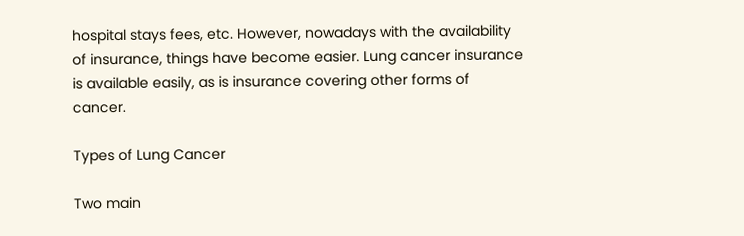hospital stays fees, etc. However, nowadays with the availability of insurance, things have become easier. Lung cancer insurance is available easily, as is insurance covering other forms of cancer.

Types of Lung Cancer

Two main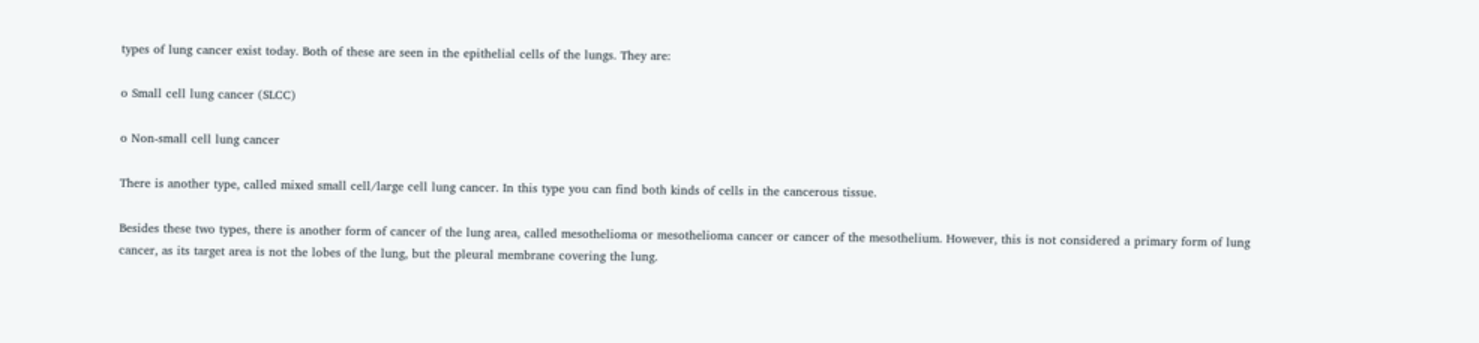types of lung cancer exist today. Both of these are seen in the epithelial cells of the lungs. They are:

o Small cell lung cancer (SLCC)

o Non-small cell lung cancer

There is another type, called mixed small cell/large cell lung cancer. In this type you can find both kinds of cells in the cancerous tissue.

Besides these two types, there is another form of cancer of the lung area, called mesothelioma or mesothelioma cancer or cancer of the mesothelium. However, this is not considered a primary form of lung cancer, as its target area is not the lobes of the lung, but the pleural membrane covering the lung.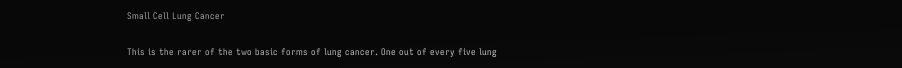Small Cell Lung Cancer

This is the rarer of the two basic forms of lung cancer. One out of every five lung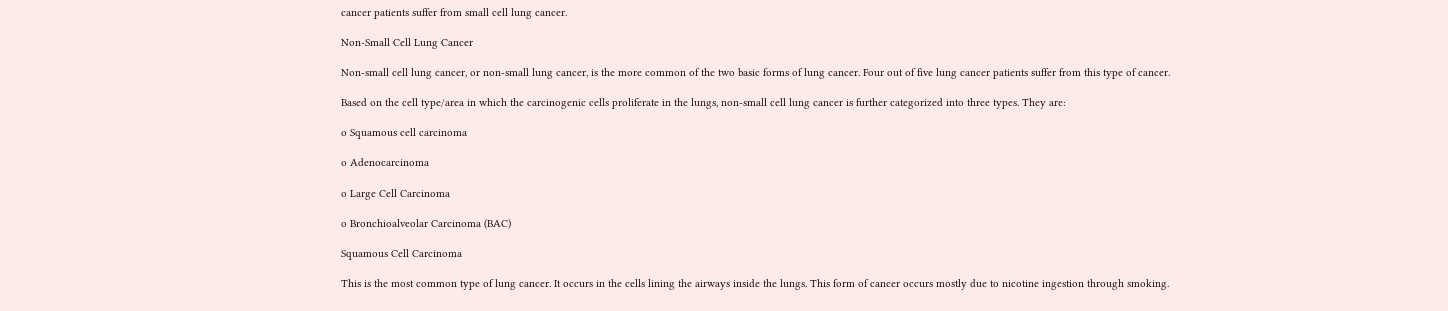cancer patients suffer from small cell lung cancer.

Non-Small Cell Lung Cancer

Non-small cell lung cancer, or non-small lung cancer, is the more common of the two basic forms of lung cancer. Four out of five lung cancer patients suffer from this type of cancer.

Based on the cell type/area in which the carcinogenic cells proliferate in the lungs, non-small cell lung cancer is further categorized into three types. They are:

o Squamous cell carcinoma

o Adenocarcinoma

o Large Cell Carcinoma

o Bronchioalveolar Carcinoma (BAC)

Squamous Cell Carcinoma

This is the most common type of lung cancer. It occurs in the cells lining the airways inside the lungs. This form of cancer occurs mostly due to nicotine ingestion through smoking.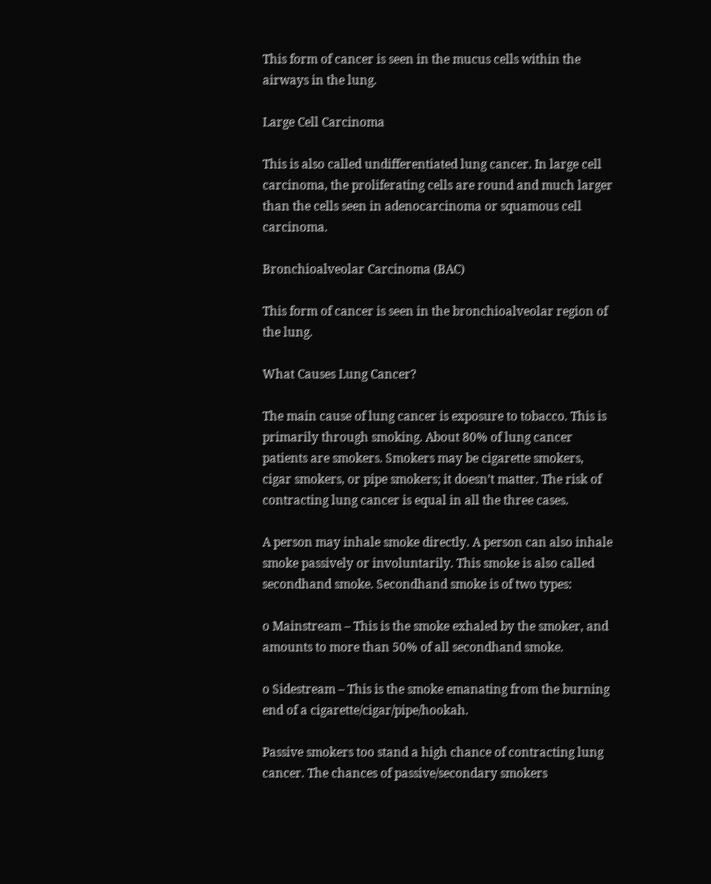This form of cancer is seen in the mucus cells within the airways in the lung.

Large Cell Carcinoma

This is also called undifferentiated lung cancer. In large cell carcinoma, the proliferating cells are round and much larger than the cells seen in adenocarcinoma or squamous cell carcinoma.

Bronchioalveolar Carcinoma (BAC)

This form of cancer is seen in the bronchioalveolar region of the lung.

What Causes Lung Cancer?

The main cause of lung cancer is exposure to tobacco. This is primarily through smoking. About 80% of lung cancer patients are smokers. Smokers may be cigarette smokers, cigar smokers, or pipe smokers; it doesn’t matter. The risk of contracting lung cancer is equal in all the three cases.

A person may inhale smoke directly. A person can also inhale smoke passively or involuntarily. This smoke is also called secondhand smoke. Secondhand smoke is of two types:

o Mainstream – This is the smoke exhaled by the smoker, and amounts to more than 50% of all secondhand smoke.

o Sidestream – This is the smoke emanating from the burning end of a cigarette/cigar/pipe/hookah.

Passive smokers too stand a high chance of contracting lung cancer. The chances of passive/secondary smokers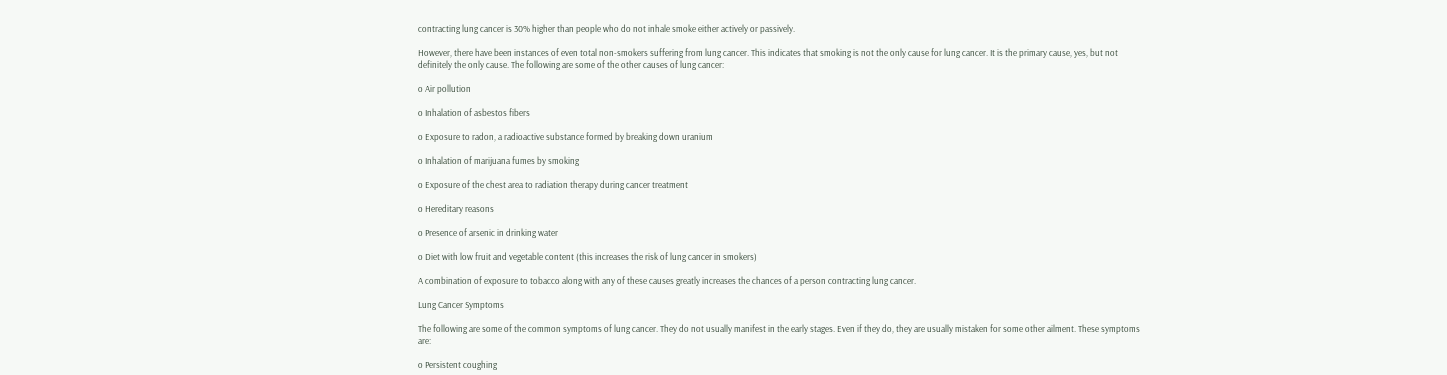contracting lung cancer is 30% higher than people who do not inhale smoke either actively or passively.

However, there have been instances of even total non-smokers suffering from lung cancer. This indicates that smoking is not the only cause for lung cancer. It is the primary cause, yes, but not definitely the only cause. The following are some of the other causes of lung cancer:

o Air pollution

o Inhalation of asbestos fibers

o Exposure to radon, a radioactive substance formed by breaking down uranium

o Inhalation of marijuana fumes by smoking

o Exposure of the chest area to radiation therapy during cancer treatment

o Hereditary reasons

o Presence of arsenic in drinking water

o Diet with low fruit and vegetable content (this increases the risk of lung cancer in smokers)

A combination of exposure to tobacco along with any of these causes greatly increases the chances of a person contracting lung cancer.

Lung Cancer Symptoms

The following are some of the common symptoms of lung cancer. They do not usually manifest in the early stages. Even if they do, they are usually mistaken for some other ailment. These symptoms are:

o Persistent coughing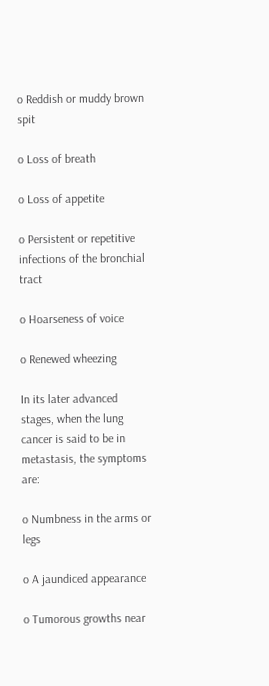o Reddish or muddy brown spit

o Loss of breath

o Loss of appetite

o Persistent or repetitive infections of the bronchial tract

o Hoarseness of voice

o Renewed wheezing

In its later advanced stages, when the lung cancer is said to be in metastasis, the symptoms are:

o Numbness in the arms or legs

o A jaundiced appearance

o Tumorous growths near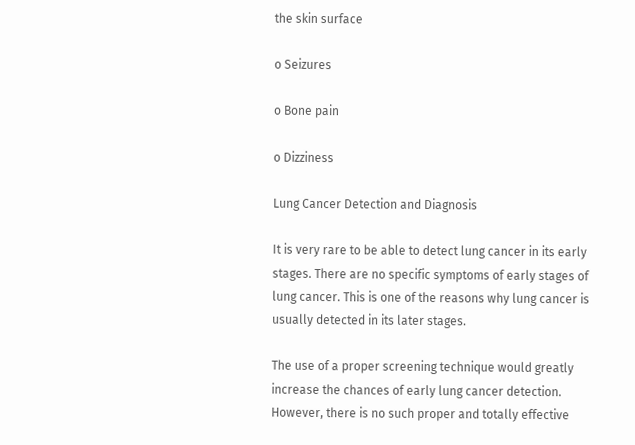the skin surface

o Seizures

o Bone pain

o Dizziness

Lung Cancer Detection and Diagnosis

It is very rare to be able to detect lung cancer in its early stages. There are no specific symptoms of early stages of lung cancer. This is one of the reasons why lung cancer is usually detected in its later stages.

The use of a proper screening technique would greatly increase the chances of early lung cancer detection. However, there is no such proper and totally effective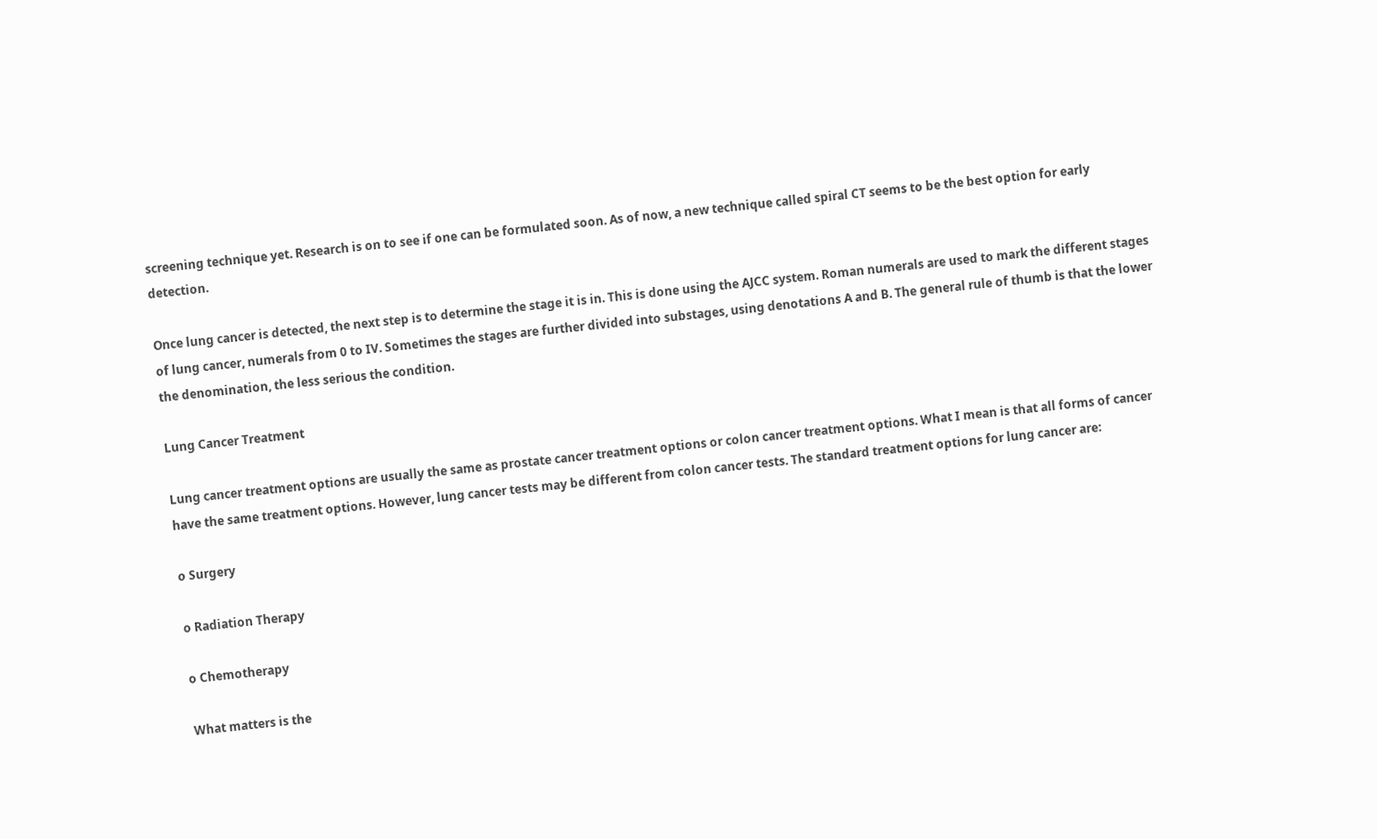screening technique yet. Research is on to see if one can be formulated soon. As of now, a new technique called spiral CT seems to be the best option for early detection.

Once lung cancer is detected, the next step is to determine the stage it is in. This is done using the AJCC system. Roman numerals are used to mark the different stages of lung cancer, numerals from 0 to IV. Sometimes the stages are further divided into substages, using denotations A and B. The general rule of thumb is that the lower the denomination, the less serious the condition.

Lung Cancer Treatment

Lung cancer treatment options are usually the same as prostate cancer treatment options or colon cancer treatment options. What I mean is that all forms of cancer have the same treatment options. However, lung cancer tests may be different from colon cancer tests. The standard treatment options for lung cancer are:

o Surgery

o Radiation Therapy

o Chemotherapy

What matters is the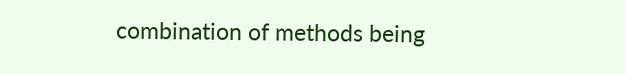combination of methods being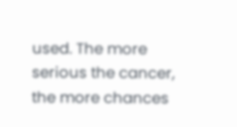used. The more serious the cancer, the more chances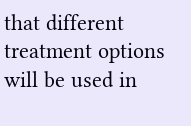that different treatment options will be used in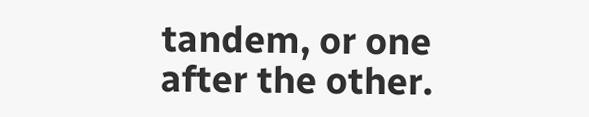tandem, or one after the other.